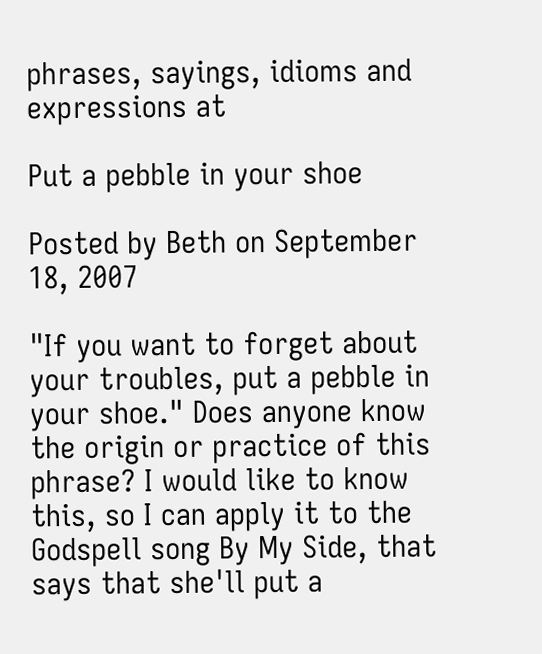phrases, sayings, idioms and expressions at

Put a pebble in your shoe

Posted by Beth on September 18, 2007

"If you want to forget about your troubles, put a pebble in your shoe." Does anyone know the origin or practice of this phrase? I would like to know this, so I can apply it to the Godspell song By My Side, that says that she'll put a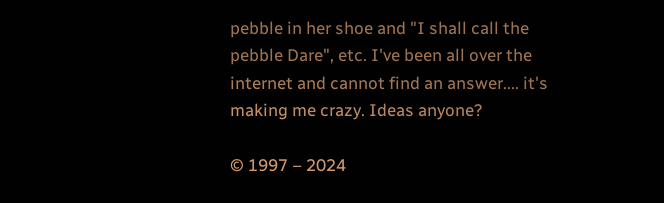pebble in her shoe and "I shall call the pebble Dare", etc. I've been all over the internet and cannot find an answer.... it's making me crazy. Ideas anyone?

© 1997 – 2024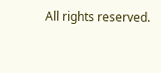All rights reserved.